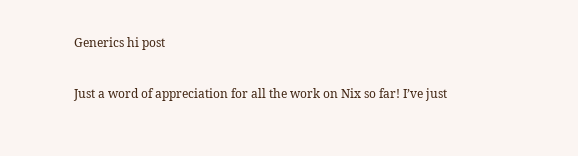Generics hi post

Just a word of appreciation for all the work on Nix so far! I’ve just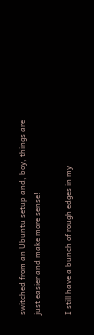switched from an Ubuntu setup and, boy, things are just easier and make more sense!

I still have a bunch of rough edges in my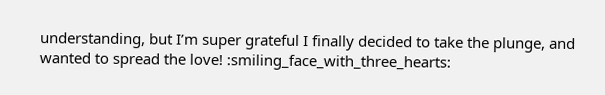understanding, but I’m super grateful I finally decided to take the plunge, and wanted to spread the love! :smiling_face_with_three_hearts: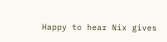Happy to hear Nix gives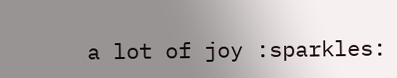a lot of joy :sparkles: